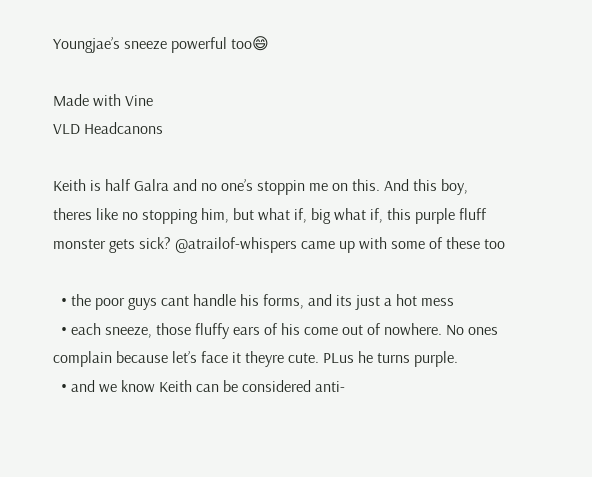Youngjae’s sneeze powerful too😄

Made with Vine
VLD Headcanons

Keith is half Galra and no one’s stoppin me on this. And this boy, theres like no stopping him, but what if, big what if, this purple fluff monster gets sick? @atrailof-whispers came up with some of these too

  • the poor guys cant handle his forms, and its just a hot mess
  • each sneeze, those fluffy ears of his come out of nowhere. No ones complain because let’s face it theyre cute. PLus he turns purple.
  • and we know Keith can be considered anti-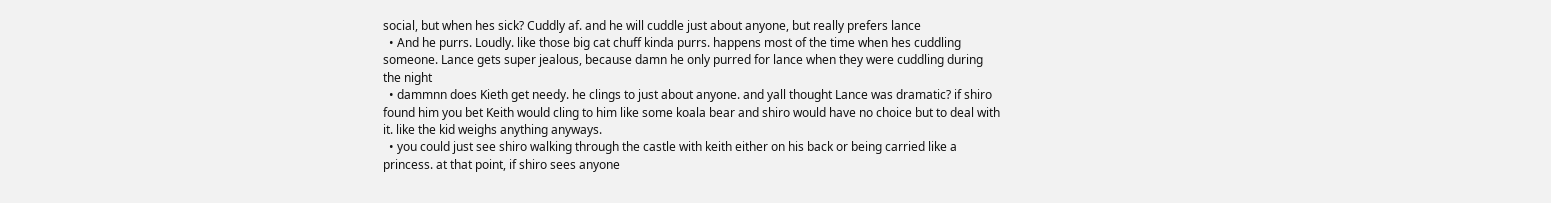social, but when hes sick? Cuddly af. and he will cuddle just about anyone, but really prefers lance
  • And he purrs. Loudly. like those big cat chuff kinda purrs. happens most of the time when hes cuddling someone. Lance gets super jealous, because damn he only purred for lance when they were cuddling during the night
  • dammnn does Kieth get needy. he clings to just about anyone. and yall thought Lance was dramatic? if shiro found him you bet Keith would cling to him like some koala bear and shiro would have no choice but to deal with it. like the kid weighs anything anyways.
  • you could just see shiro walking through the castle with keith either on his back or being carried like a princess. at that point, if shiro sees anyone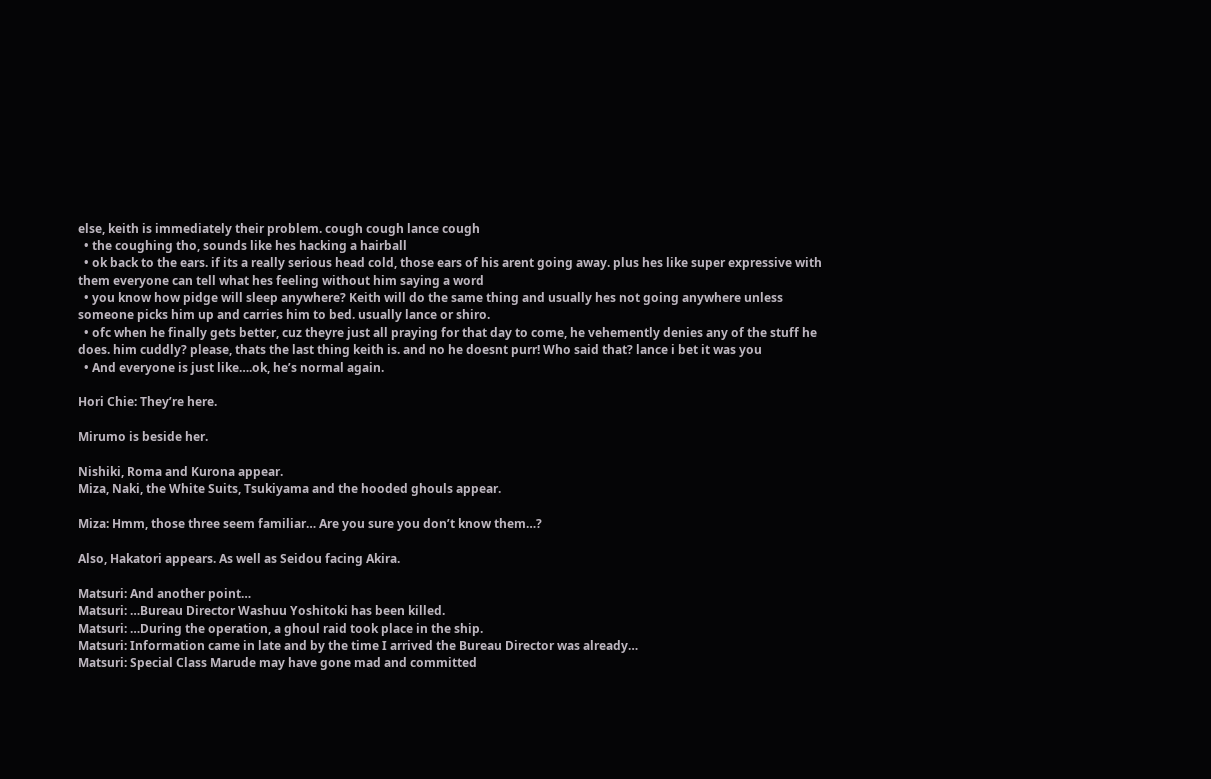else, keith is immediately their problem. cough cough lance cough
  • the coughing tho, sounds like hes hacking a hairball
  • ok back to the ears. if its a really serious head cold, those ears of his arent going away. plus hes like super expressive with them everyone can tell what hes feeling without him saying a word
  • you know how pidge will sleep anywhere? Keith will do the same thing and usually hes not going anywhere unless someone picks him up and carries him to bed. usually lance or shiro.
  • ofc when he finally gets better, cuz theyre just all praying for that day to come, he vehemently denies any of the stuff he does. him cuddly? please, thats the last thing keith is. and no he doesnt purr! Who said that? lance i bet it was you
  • And everyone is just like….ok, he’s normal again.

Hori Chie: They’re here.

Mirumo is beside her.

Nishiki, Roma and Kurona appear.
Miza, Naki, the White Suits, Tsukiyama and the hooded ghouls appear.

Miza: Hmm, those three seem familiar… Are you sure you don’t know them…?

Also, Hakatori appears. As well as Seidou facing Akira.

Matsuri: And another point…
Matsuri: …Bureau Director Washuu Yoshitoki has been killed.
Matsuri: …During the operation, a ghoul raid took place in the ship.
Matsuri: Information came in late and by the time I arrived the Bureau Director was already…
Matsuri: Special Class Marude may have gone mad and committed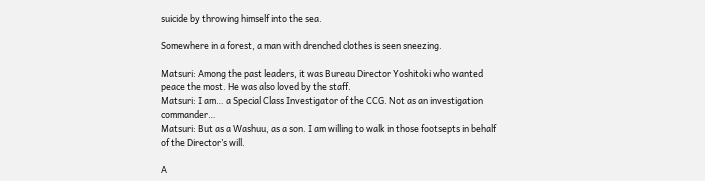suicide by throwing himself into the sea.

Somewhere in a forest, a man with drenched clothes is seen sneezing.

Matsuri: Among the past leaders, it was Bureau Director Yoshitoki who wanted peace the most. He was also loved by the staff.
Matsuri: I am… a Special Class Investigator of the CCG. Not as an investigation commander…
Matsuri: But as a Washuu, as a son. I am willing to walk in those footsepts in behalf of the Director’s will.

A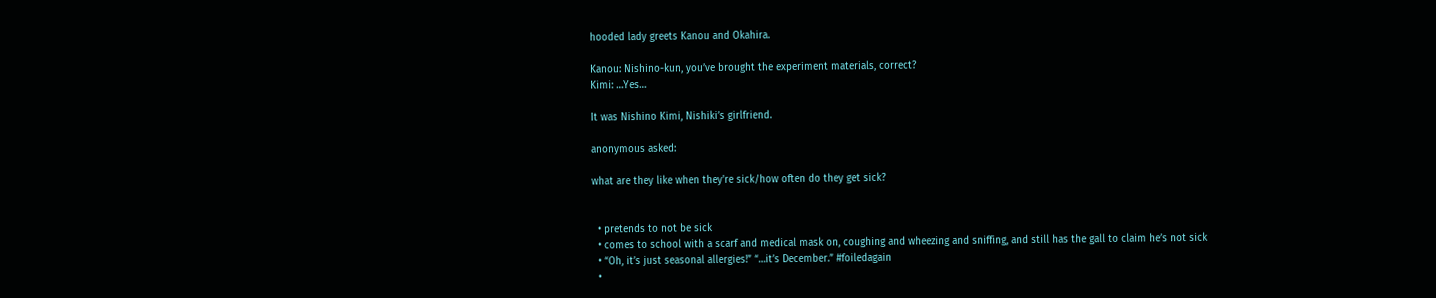hooded lady greets Kanou and Okahira.

Kanou: Nishino-kun, you’ve brought the experiment materials, correct?
Kimi: …Yes…

It was Nishino Kimi, Nishiki’s girlfriend.

anonymous asked:

what are they like when they're sick/how often do they get sick?


  • pretends to not be sick
  • comes to school with a scarf and medical mask on, coughing and wheezing and sniffing, and still has the gall to claim he’s not sick
  • “Oh, it’s just seasonal allergies!” “…it’s December.” #foiledagain
  •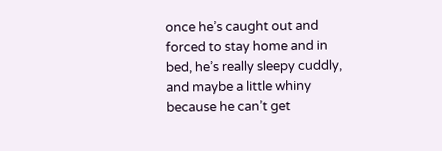once he’s caught out and forced to stay home and in bed, he’s really sleepy cuddly, and maybe a little whiny because he can’t get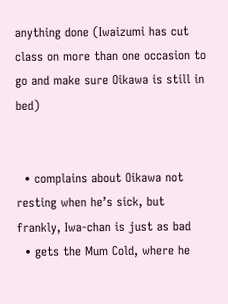anything done (Iwaizumi has cut class on more than one occasion to go and make sure Oikawa is still in bed)


  • complains about Oikawa not resting when he’s sick, but frankly, Iwa-chan is just as bad
  • gets the Mum Cold, where he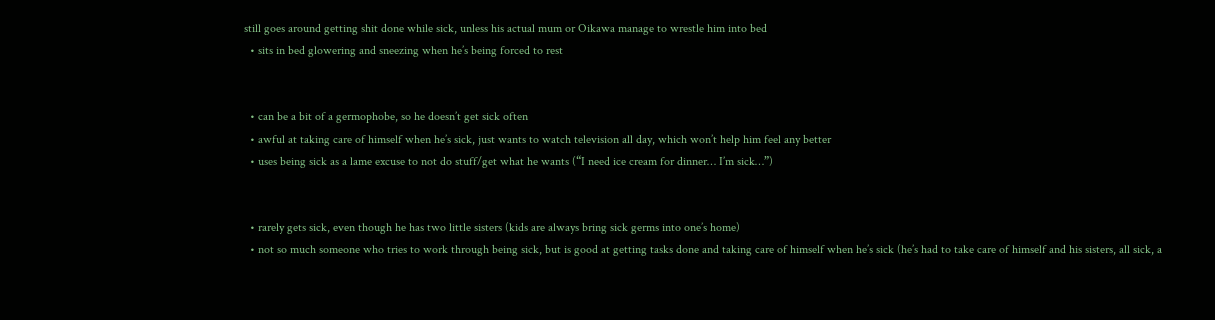still goes around getting shit done while sick, unless his actual mum or Oikawa manage to wrestle him into bed
  • sits in bed glowering and sneezing when he’s being forced to rest


  • can be a bit of a germophobe, so he doesn’t get sick often
  • awful at taking care of himself when he’s sick, just wants to watch television all day, which won’t help him feel any better
  • uses being sick as a lame excuse to not do stuff/get what he wants (“I need ice cream for dinner… I’m sick…”)


  • rarely gets sick, even though he has two little sisters (kids are always bring sick germs into one’s home)
  • not so much someone who tries to work through being sick, but is good at getting tasks done and taking care of himself when he’s sick (he’s had to take care of himself and his sisters, all sick, a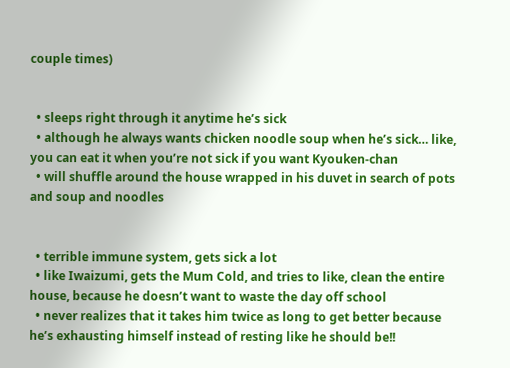couple times)


  • sleeps right through it anytime he’s sick
  • although he always wants chicken noodle soup when he’s sick… like, you can eat it when you’re not sick if you want Kyouken-chan
  • will shuffle around the house wrapped in his duvet in search of pots and soup and noodles


  • terrible immune system, gets sick a lot
  • like Iwaizumi, gets the Mum Cold, and tries to like, clean the entire house, because he doesn’t want to waste the day off school
  • never realizes that it takes him twice as long to get better because he’s exhausting himself instead of resting like he should be!!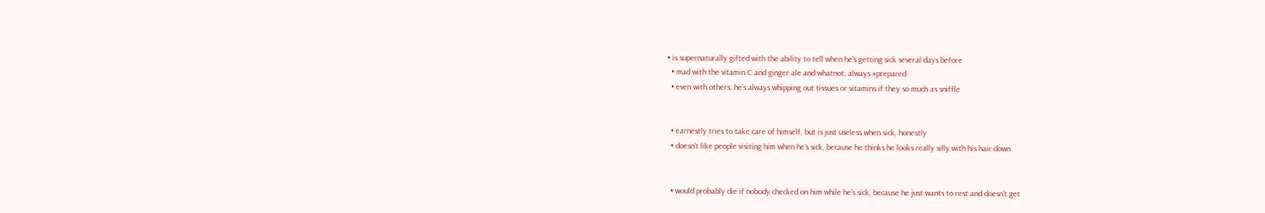• is supernaturally gifted with the ability to tell when he’s getting sick several days before
  • mad with the vitamin C and ginger ale and whatnot, always #prepared
  • even with others, he’s always whipping out tissues or vitamins if they so much as sniffle


  • earnestly tries to take care of himself, but is just useless when sick, honestly
  • doesn’t like people visiting him when he’s sick, because he thinks he looks really silly with his hair down


  • would probably die if nobody checked on him while he’s sick, because he just wants to rest and doesn’t get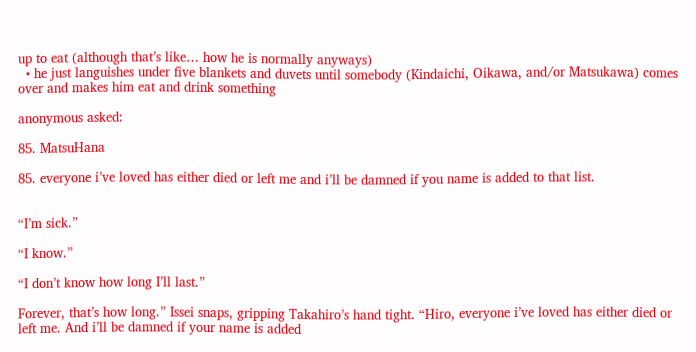up to eat (although that’s like… how he is normally anyways)
  • he just languishes under five blankets and duvets until somebody (Kindaichi, Oikawa, and/or Matsukawa) comes over and makes him eat and drink something

anonymous asked:

85. MatsuHana

85. everyone i’ve loved has either died or left me and i’ll be damned if you name is added to that list.


“I’m sick.”

“I know.”

“I don’t know how long I’ll last.”

Forever, that’s how long.” Issei snaps, gripping Takahiro’s hand tight. “Hiro, everyone i’ve loved has either died or left me. And i’ll be damned if your name is added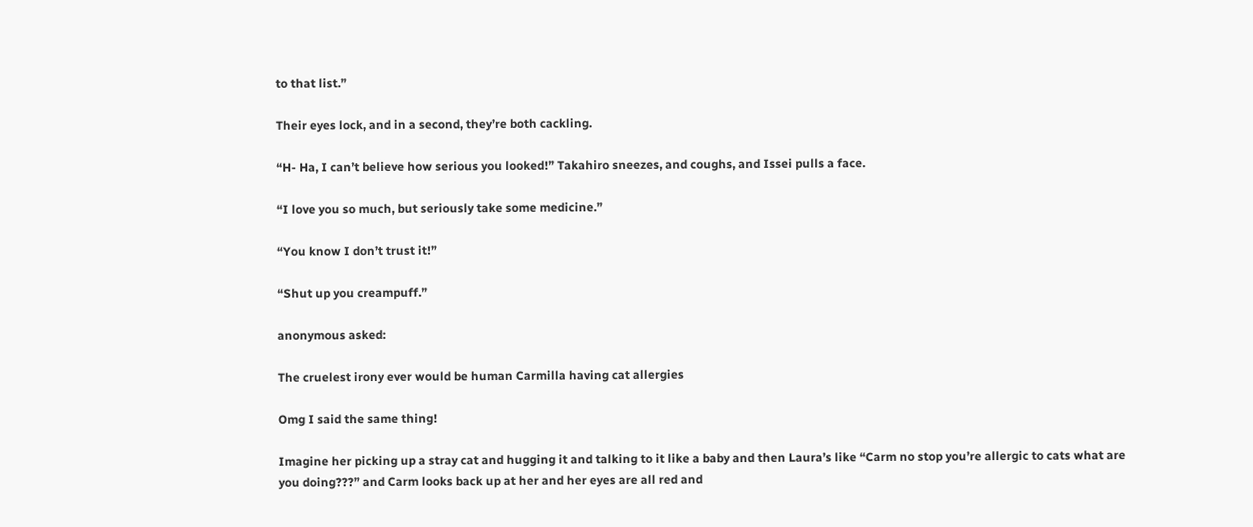to that list.”

Their eyes lock, and in a second, they’re both cackling.

“H- Ha, I can’t believe how serious you looked!” Takahiro sneezes, and coughs, and Issei pulls a face.

“I love you so much, but seriously take some medicine.”

“You know I don’t trust it!”

“Shut up you creampuff.”

anonymous asked:

The cruelest irony ever would be human Carmilla having cat allergies

Omg I said the same thing!

Imagine her picking up a stray cat and hugging it and talking to it like a baby and then Laura’s like “Carm no stop you’re allergic to cats what are you doing???” and Carm looks back up at her and her eyes are all red and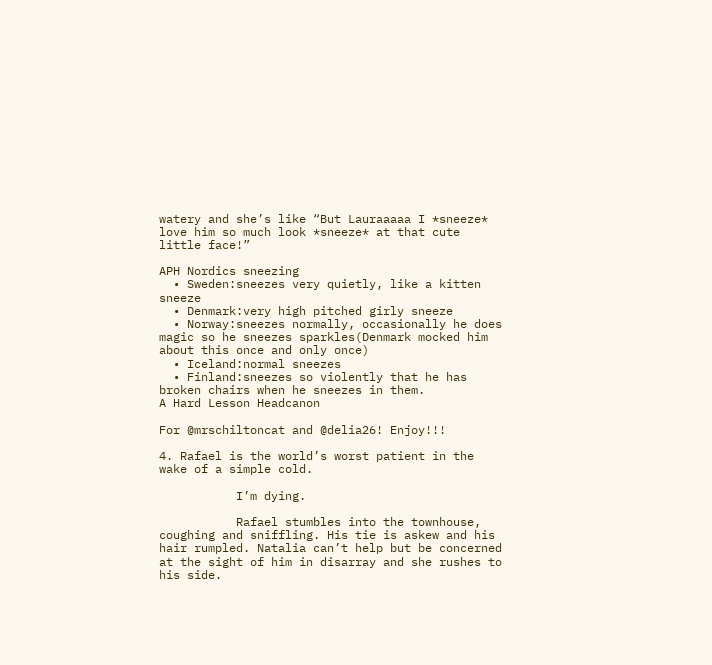watery and she’s like “But Lauraaaaa I *sneeze* love him so much look *sneeze* at that cute little face!”

APH Nordics sneezing
  • Sweden:sneezes very quietly, like a kitten sneeze
  • Denmark:very high pitched girly sneeze
  • Norway:sneezes normally, occasionally he does magic so he sneezes sparkles(Denmark mocked him about this once and only once)
  • Iceland:normal sneezes
  • Finland:sneezes so violently that he has broken chairs when he sneezes in them.
A Hard Lesson Headcanon

For @mrschiltoncat and @delia26! Enjoy!!!

4. Rafael is the world’s worst patient in the wake of a simple cold.

           I’m dying.

           Rafael stumbles into the townhouse, coughing and sniffling. His tie is askew and his hair rumpled. Natalia can’t help but be concerned at the sight of him in disarray and she rushes to his side.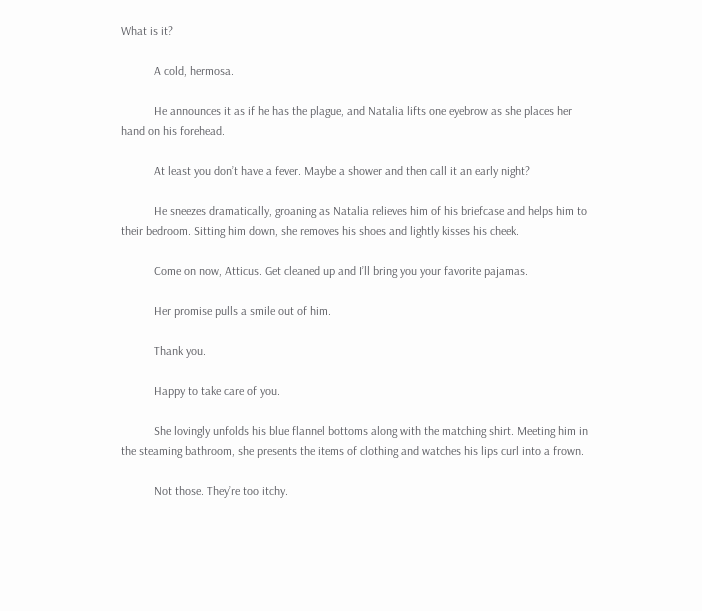What is it?

           A cold, hermosa.

           He announces it as if he has the plague, and Natalia lifts one eyebrow as she places her hand on his forehead.

           At least you don’t have a fever. Maybe a shower and then call it an early night?

           He sneezes dramatically, groaning as Natalia relieves him of his briefcase and helps him to their bedroom. Sitting him down, she removes his shoes and lightly kisses his cheek.

           Come on now, Atticus. Get cleaned up and I’ll bring you your favorite pajamas.

           Her promise pulls a smile out of him.

           Thank you.

           Happy to take care of you.

           She lovingly unfolds his blue flannel bottoms along with the matching shirt. Meeting him in the steaming bathroom, she presents the items of clothing and watches his lips curl into a frown.

           Not those. They’re too itchy.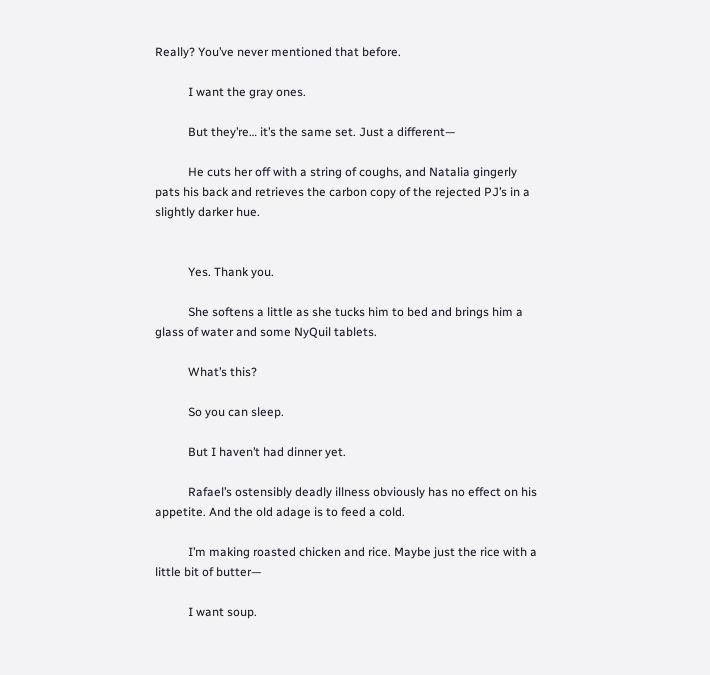Really? You’ve never mentioned that before.

           I want the gray ones.

           But they’re… it’s the same set. Just a different—

           He cuts her off with a string of coughs, and Natalia gingerly pats his back and retrieves the carbon copy of the rejected PJ’s in a slightly darker hue.


           Yes. Thank you.

           She softens a little as she tucks him to bed and brings him a glass of water and some NyQuil tablets.

           What’s this?

           So you can sleep.

           But I haven’t had dinner yet.

           Rafael’s ostensibly deadly illness obviously has no effect on his appetite. And the old adage is to feed a cold.

           I’m making roasted chicken and rice. Maybe just the rice with a little bit of butter—

           I want soup.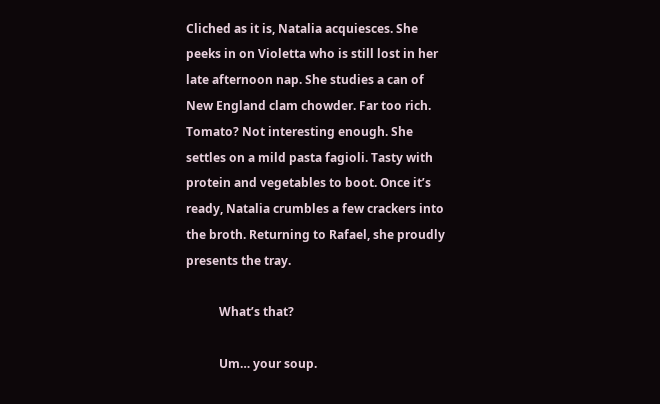Cliched as it is, Natalia acquiesces. She peeks in on Violetta who is still lost in her late afternoon nap. She studies a can of New England clam chowder. Far too rich. Tomato? Not interesting enough. She settles on a mild pasta fagioli. Tasty with protein and vegetables to boot. Once it’s ready, Natalia crumbles a few crackers into the broth. Returning to Rafael, she proudly presents the tray.

           What’s that?

           Um… your soup.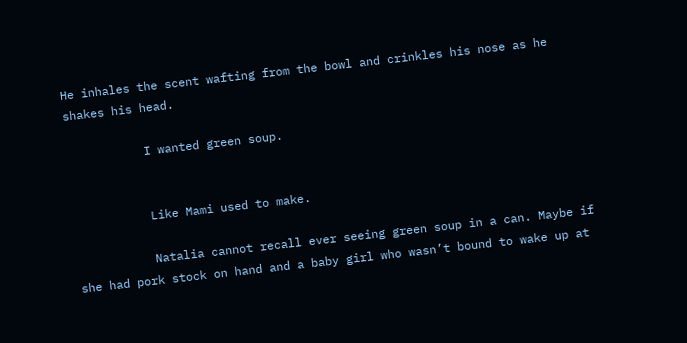He inhales the scent wafting from the bowl and crinkles his nose as he shakes his head.

           I wanted green soup.


           Like Mami used to make.

           Natalia cannot recall ever seeing green soup in a can. Maybe if she had pork stock on hand and a baby girl who wasn’t bound to wake up at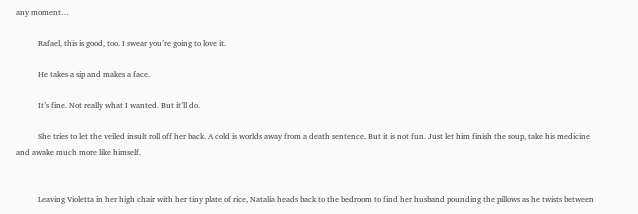any moment…

           Rafael, this is good, too. I swear you’re going to love it.

           He takes a sip and makes a face.

           It’s fine. Not really what I wanted. But it’ll do.

           She tries to let the veiled insult roll off her back. A cold is worlds away from a death sentence. But it is not fun. Just let him finish the soup, take his medicine and awake much more like himself.


           Leaving Violetta in her high chair with her tiny plate of rice, Natalia heads back to the bedroom to find her husband pounding the pillows as he twists between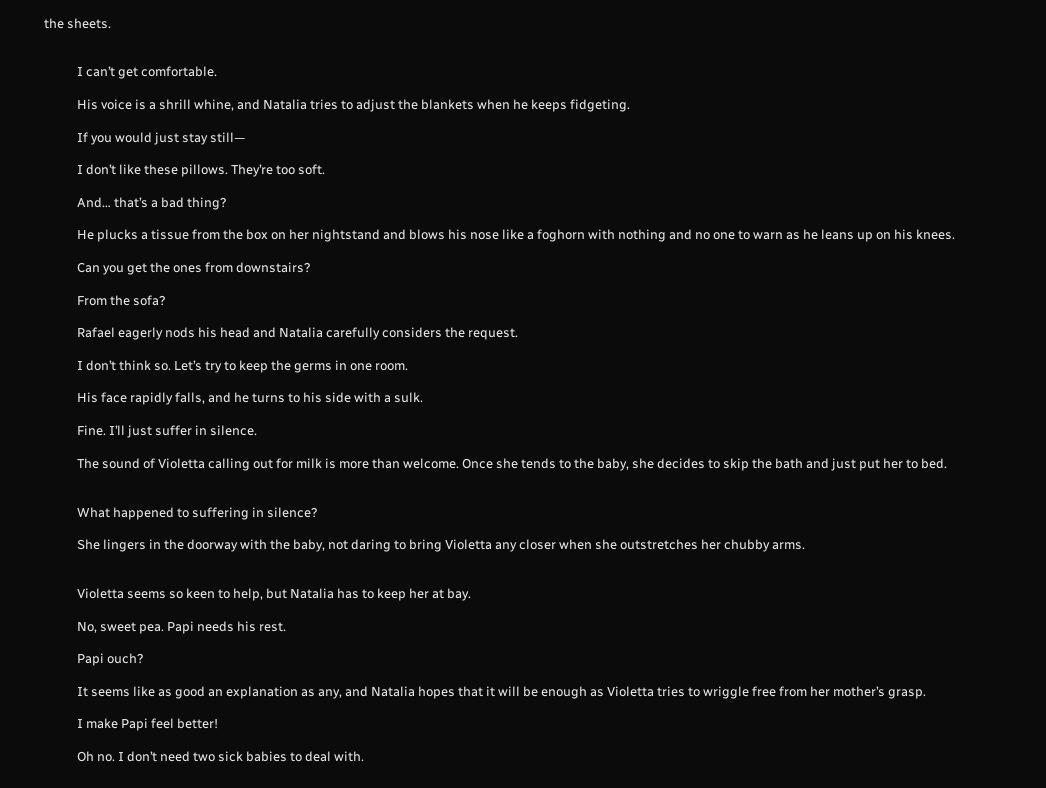the sheets.


           I can’t get comfortable.

           His voice is a shrill whine, and Natalia tries to adjust the blankets when he keeps fidgeting.

           If you would just stay still—

           I don’t like these pillows. They’re too soft.

           And… that’s a bad thing?

           He plucks a tissue from the box on her nightstand and blows his nose like a foghorn with nothing and no one to warn as he leans up on his knees.

           Can you get the ones from downstairs?

           From the sofa?

           Rafael eagerly nods his head and Natalia carefully considers the request.

           I don’t think so. Let’s try to keep the germs in one room.

           His face rapidly falls, and he turns to his side with a sulk.

           Fine. I’ll just suffer in silence.

           The sound of Violetta calling out for milk is more than welcome. Once she tends to the baby, she decides to skip the bath and just put her to bed.


           What happened to suffering in silence?

           She lingers in the doorway with the baby, not daring to bring Violetta any closer when she outstretches her chubby arms.


           Violetta seems so keen to help, but Natalia has to keep her at bay.

           No, sweet pea. Papi needs his rest.

           Papi ouch?

           It seems like as good an explanation as any, and Natalia hopes that it will be enough as Violetta tries to wriggle free from her mother’s grasp.

           I make Papi feel better!

           Oh no. I don’t need two sick babies to deal with.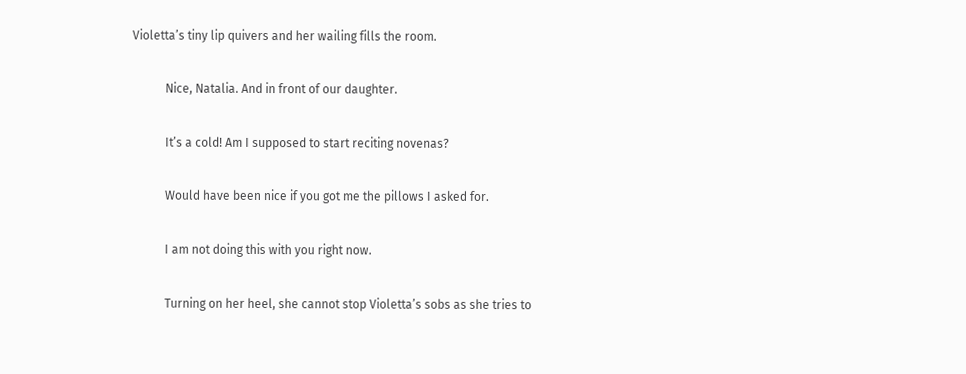Violetta’s tiny lip quivers and her wailing fills the room.

           Nice, Natalia. And in front of our daughter.

           It’s a cold! Am I supposed to start reciting novenas?

           Would have been nice if you got me the pillows I asked for.

           I am not doing this with you right now.

           Turning on her heel, she cannot stop Violetta’s sobs as she tries to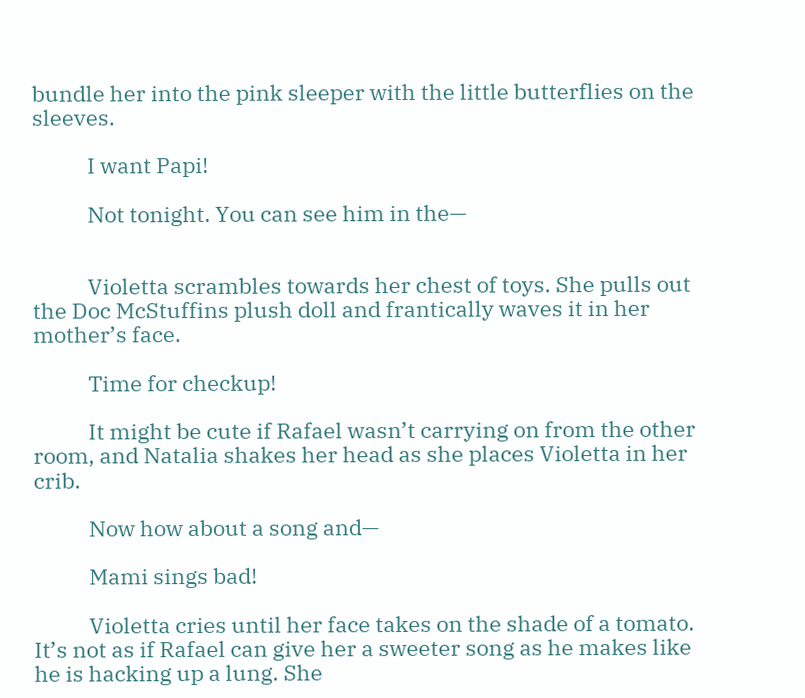bundle her into the pink sleeper with the little butterflies on the sleeves.

           I want Papi!

           Not tonight. You can see him in the—


           Violetta scrambles towards her chest of toys. She pulls out the Doc McStuffins plush doll and frantically waves it in her mother’s face.

           Time for checkup!

           It might be cute if Rafael wasn’t carrying on from the other room, and Natalia shakes her head as she places Violetta in her crib.

           Now how about a song and—

           Mami sings bad!

           Violetta cries until her face takes on the shade of a tomato. It’s not as if Rafael can give her a sweeter song as he makes like he is hacking up a lung. She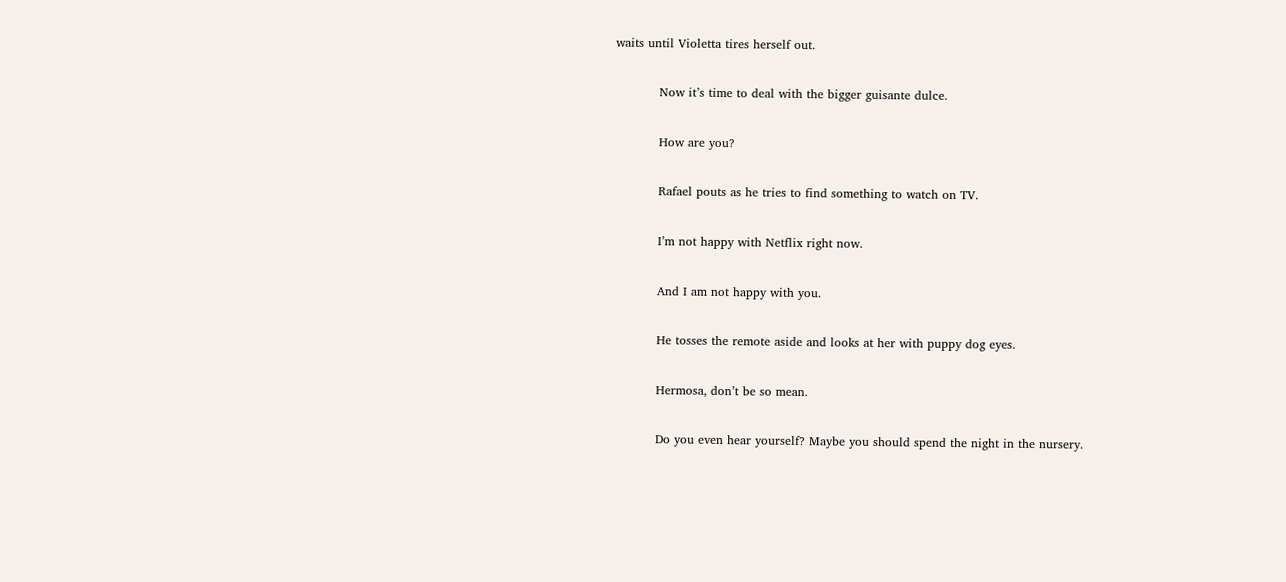waits until Violetta tires herself out.

           Now it’s time to deal with the bigger guisante dulce.

           How are you?

           Rafael pouts as he tries to find something to watch on TV.

           I’m not happy with Netflix right now.

           And I am not happy with you.

           He tosses the remote aside and looks at her with puppy dog eyes.

           Hermosa, don’t be so mean.

           Do you even hear yourself? Maybe you should spend the night in the nursery.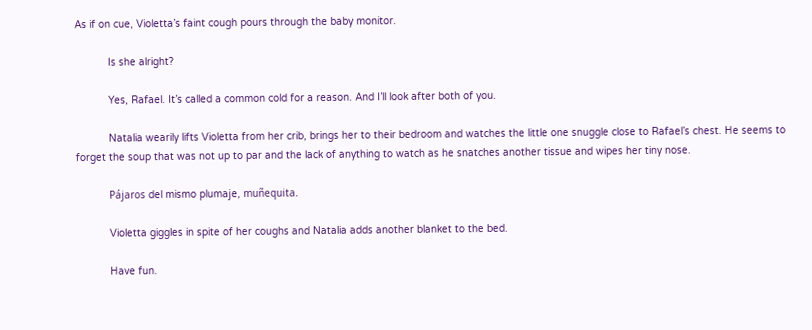As if on cue, Violetta’s faint cough pours through the baby monitor.

           Is she alright?

           Yes, Rafael. It’s called a common cold for a reason. And I’ll look after both of you.

           Natalia wearily lifts Violetta from her crib, brings her to their bedroom and watches the little one snuggle close to Rafael’s chest. He seems to forget the soup that was not up to par and the lack of anything to watch as he snatches another tissue and wipes her tiny nose.

           Pájaros del mismo plumaje, muñequita.

           Violetta giggles in spite of her coughs and Natalia adds another blanket to the bed.

           Have fun.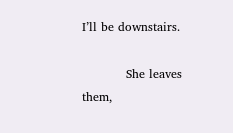I’ll be downstairs.

           She leaves them,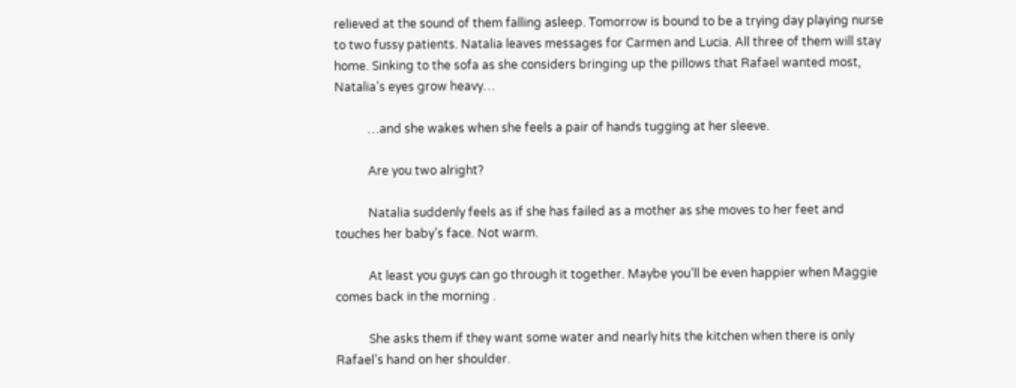relieved at the sound of them falling asleep. Tomorrow is bound to be a trying day playing nurse to two fussy patients. Natalia leaves messages for Carmen and Lucia. All three of them will stay home. Sinking to the sofa as she considers bringing up the pillows that Rafael wanted most, Natalia’s eyes grow heavy…

           …and she wakes when she feels a pair of hands tugging at her sleeve.

           Are you two alright?

           Natalia suddenly feels as if she has failed as a mother as she moves to her feet and touches her baby’s face. Not warm.

           At least you guys can go through it together. Maybe you’ll be even happier when Maggie comes back in the morning .

           She asks them if they want some water and nearly hits the kitchen when there is only Rafael’s hand on her shoulder.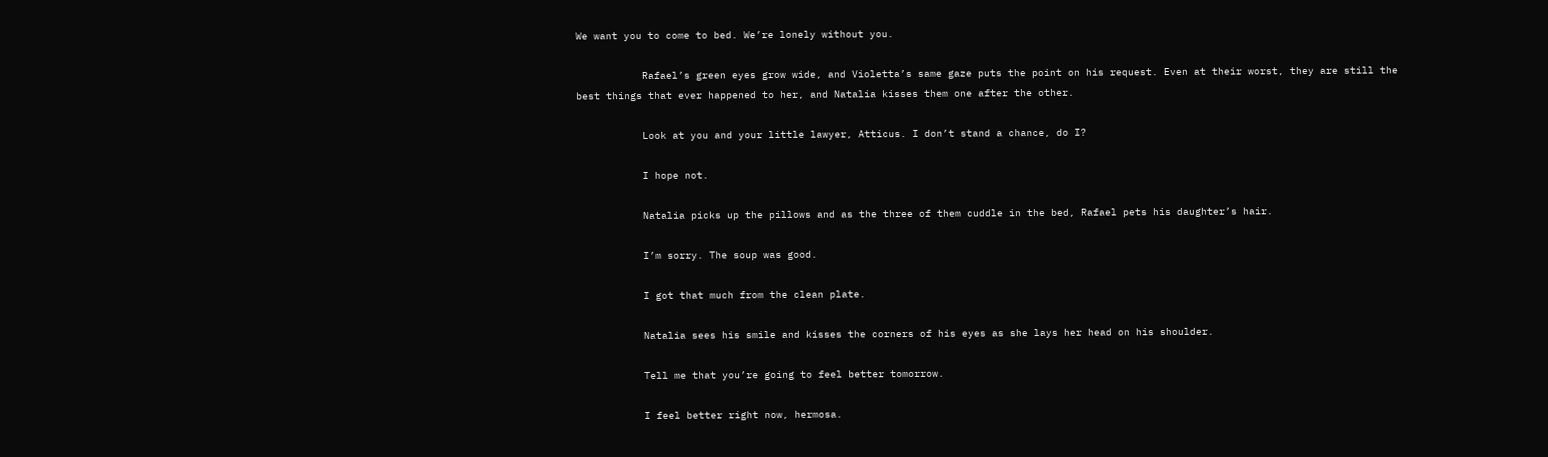We want you to come to bed. We’re lonely without you.

           Rafael’s green eyes grow wide, and Violetta’s same gaze puts the point on his request. Even at their worst, they are still the best things that ever happened to her, and Natalia kisses them one after the other.

           Look at you and your little lawyer, Atticus. I don’t stand a chance, do I?

           I hope not.

           Natalia picks up the pillows and as the three of them cuddle in the bed, Rafael pets his daughter’s hair.

           I’m sorry. The soup was good.

           I got that much from the clean plate.

           Natalia sees his smile and kisses the corners of his eyes as she lays her head on his shoulder.

           Tell me that you’re going to feel better tomorrow.

           I feel better right now, hermosa.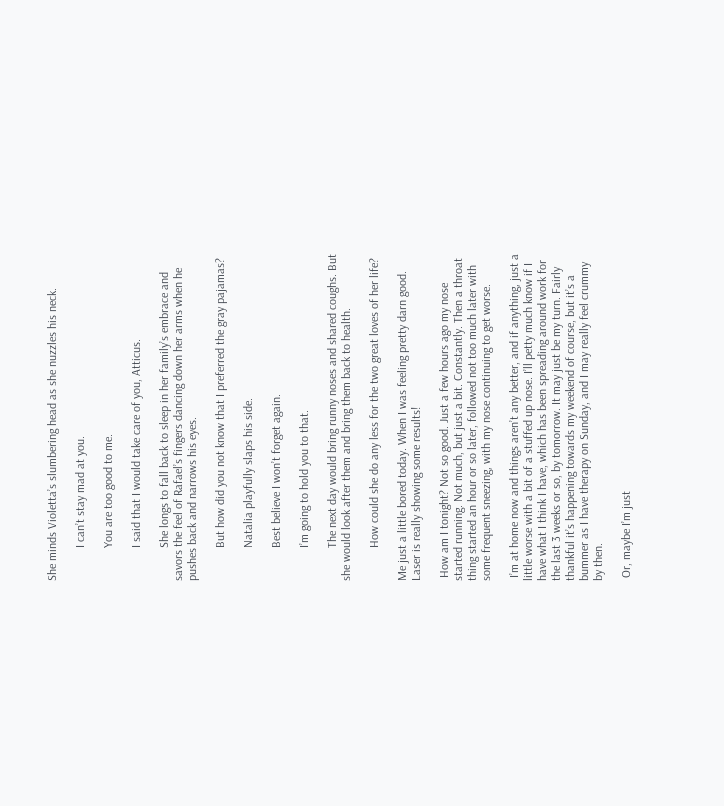She minds Violetta’s slumbering head as she nuzzles his neck.

           I can’t stay mad at you.

           You are too good to me.

           I said that I would take care of you, Atticus.

           She longs to fall back to sleep in her family’s embrace and savors the feel of Rafael’s fingers dancing down her arms when he pushes back and narrows his eyes.

           But how did you not know that I preferred the gray pajamas?

           Natalia playfully slaps his side.

           Best believe I won’t forget again.

           I’m going to hold you to that.

           The next day would bring runny noses and shared coughs. But she would look after them and bring them back to health.

           How could she do any less for the two great loves of her life?

Me just a little bored today. When I was feeling pretty darn good. Laser is really showing some results!

 How am I tonight? Not so good. Just a few hours ago my nose started running. Not much, but just a bit. Constantly. Then a throat thing started an hour or so later, followed not too much later with some frequent sneezing, with my nose continuing to get worse.

 I’m at home now and things aren’t any better, and if anything, just a little worse with a bit of a stuffed up nose. I’ll petty much know if I have what I think I have, which has been spreading around work for the last 3 weeks or so, by tomorrow. It may just be my turn. Fairly thankful it’s happening towards my weekend of course, but it’s a bummer as I have therapy on Sunday, and I may really feel crummy by then.

 Or, maybe I’m just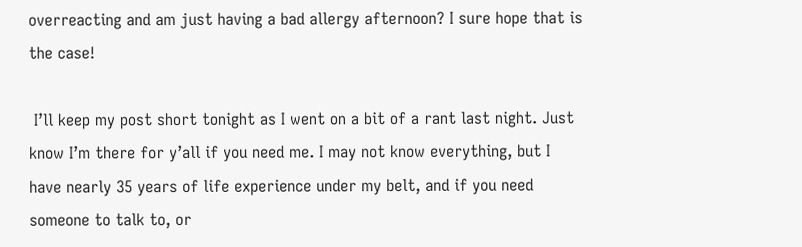overreacting and am just having a bad allergy afternoon? I sure hope that is the case!

 I’ll keep my post short tonight as I went on a bit of a rant last night. Just know I’m there for y’all if you need me. I may not know everything, but I have nearly 35 years of life experience under my belt, and if you need someone to talk to, or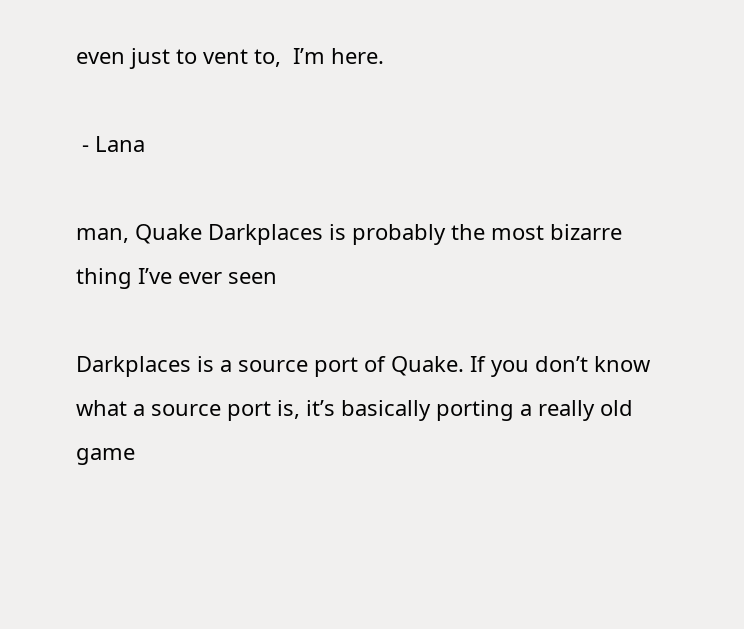even just to vent to,  I’m here.

 - Lana

man, Quake Darkplaces is probably the most bizarre thing I’ve ever seen

Darkplaces is a source port of Quake. If you don’t know what a source port is, it’s basically porting a really old game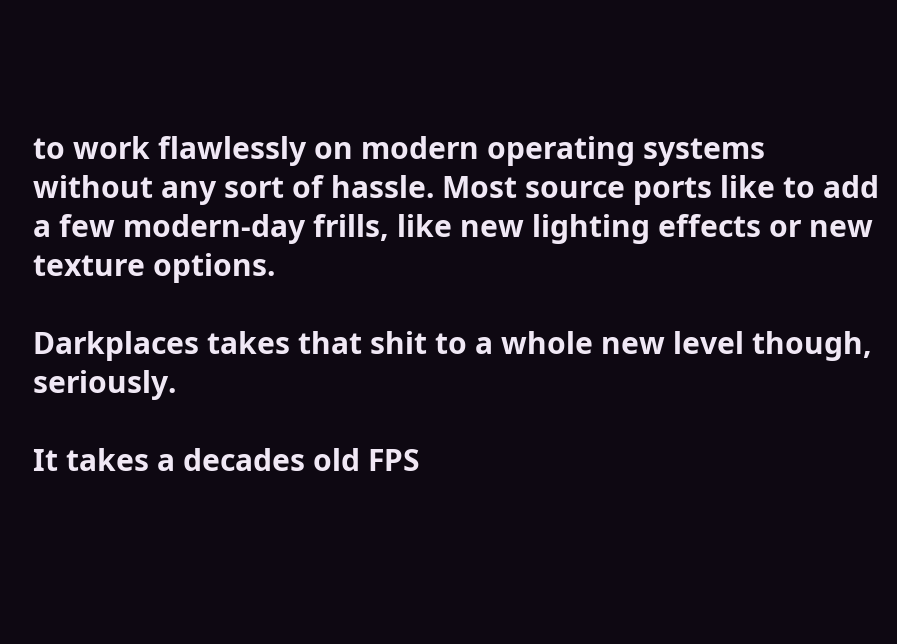to work flawlessly on modern operating systems without any sort of hassle. Most source ports like to add a few modern-day frills, like new lighting effects or new texture options.

Darkplaces takes that shit to a whole new level though, seriously.

It takes a decades old FPS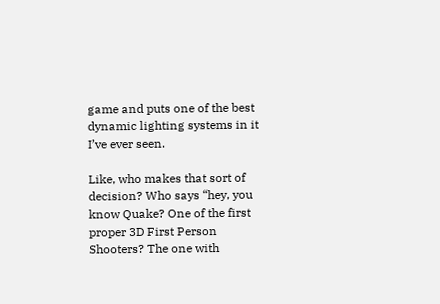game and puts one of the best dynamic lighting systems in it I’ve ever seen.

Like, who makes that sort of decision? Who says “hey, you know Quake? One of the first proper 3D First Person Shooters? The one with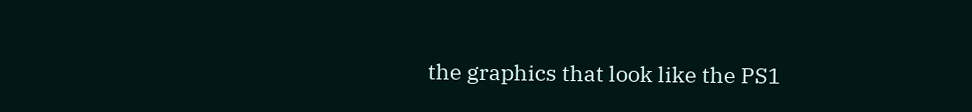the graphics that look like the PS1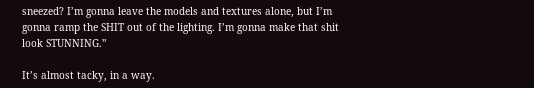sneezed? I’m gonna leave the models and textures alone, but I’m gonna ramp the SHIT out of the lighting. I’m gonna make that shit look STUNNING.”

It’s almost tacky, in a way.